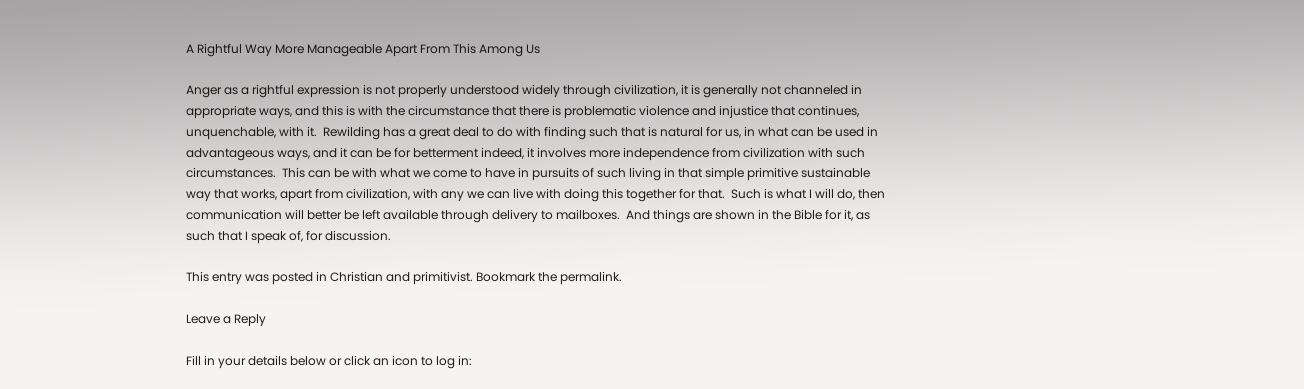A Rightful Way More Manageable Apart From This Among Us

Anger as a rightful expression is not properly understood widely through civilization, it is generally not channeled in appropriate ways, and this is with the circumstance that there is problematic violence and injustice that continues, unquenchable, with it.  Rewilding has a great deal to do with finding such that is natural for us, in what can be used in advantageous ways, and it can be for betterment indeed, it involves more independence from civilization with such circumstances.  This can be with what we come to have in pursuits of such living in that simple primitive sustainable way that works, apart from civilization, with any we can live with doing this together for that.  Such is what I will do, then communication will better be left available through delivery to mailboxes.  And things are shown in the Bible for it, as such that I speak of, for discussion.

This entry was posted in Christian and primitivist. Bookmark the permalink.

Leave a Reply

Fill in your details below or click an icon to log in: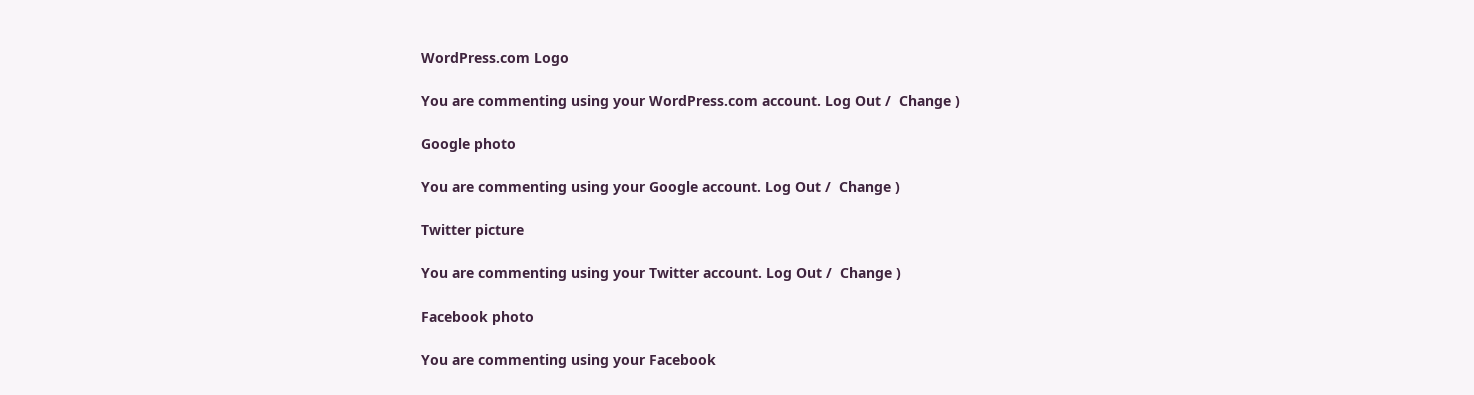WordPress.com Logo

You are commenting using your WordPress.com account. Log Out /  Change )

Google photo

You are commenting using your Google account. Log Out /  Change )

Twitter picture

You are commenting using your Twitter account. Log Out /  Change )

Facebook photo

You are commenting using your Facebook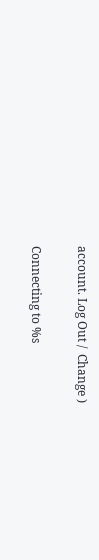account. Log Out /  Change )

Connecting to %s